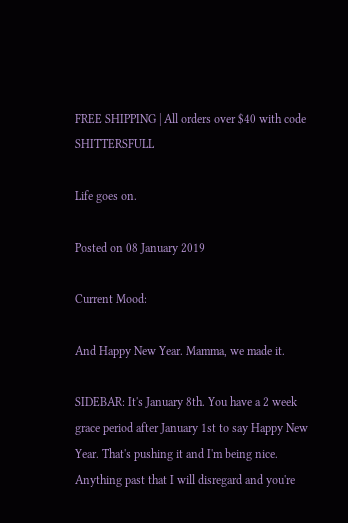FREE SHIPPING | All orders over $40 with code SHITTERSFULL

Life goes on.

Posted on 08 January 2019

Current Mood:

And Happy New Year. Mamma, we made it.

SIDEBAR: It's January 8th. You have a 2 week grace period after January 1st to say Happy New Year. That's pushing it and I'm being nice. Anything past that I will disregard and you're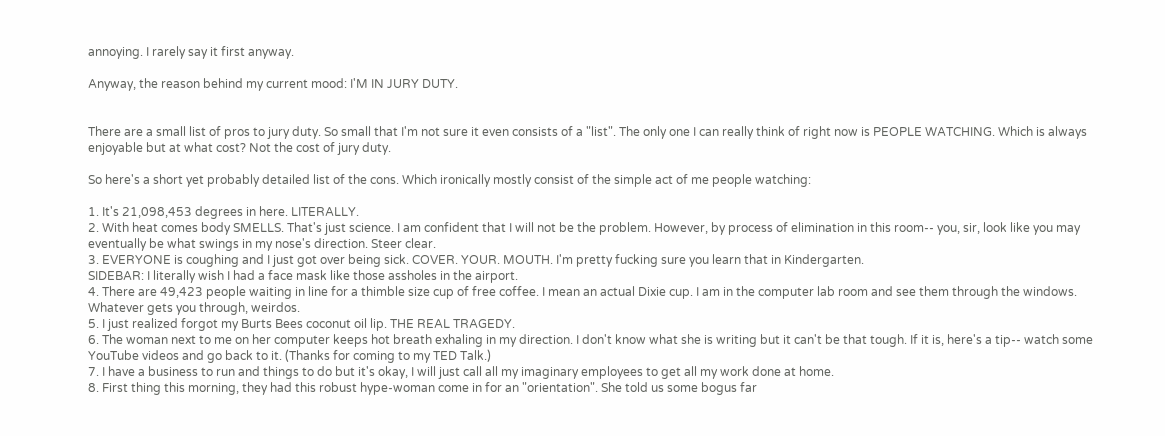annoying. I rarely say it first anyway.

Anyway, the reason behind my current mood: I'M IN JURY DUTY.


There are a small list of pros to jury duty. So small that I'm not sure it even consists of a "list". The only one I can really think of right now is PEOPLE WATCHING. Which is always enjoyable but at what cost? Not the cost of jury duty.

So here's a short yet probably detailed list of the cons. Which ironically mostly consist of the simple act of me people watching:

1. It's 21,098,453 degrees in here. LITERALLY.
2. With heat comes body SMELLS. That's just science. I am confident that I will not be the problem. However, by process of elimination in this room-- you, sir, look like you may eventually be what swings in my nose's direction. Steer clear.
3. EVERYONE is coughing and I just got over being sick. COVER. YOUR. MOUTH. I'm pretty fucking sure you learn that in Kindergarten.
SIDEBAR: I literally wish I had a face mask like those assholes in the airport.
4. There are 49,423 people waiting in line for a thimble size cup of free coffee. I mean an actual Dixie cup. I am in the computer lab room and see them through the windows. Whatever gets you through, weirdos.
5. I just realized forgot my Burts Bees coconut oil lip. THE REAL TRAGEDY.
6. The woman next to me on her computer keeps hot breath exhaling in my direction. I don't know what she is writing but it can't be that tough. If it is, here's a tip-- watch some YouTube videos and go back to it. (Thanks for coming to my TED Talk.)
7. I have a business to run and things to do but it's okay, I will just call all my imaginary employees to get all my work done at home.
8. First thing this morning, they had this robust hype-woman come in for an "orientation". She told us some bogus far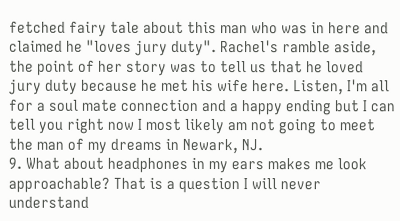fetched fairy tale about this man who was in here and claimed he "loves jury duty". Rachel's ramble aside, the point of her story was to tell us that he loved jury duty because he met his wife here. Listen, I'm all for a soul mate connection and a happy ending but I can tell you right now I most likely am not going to meet the man of my dreams in Newark, NJ.
9. What about headphones in my ears makes me look approachable? That is a question I will never understand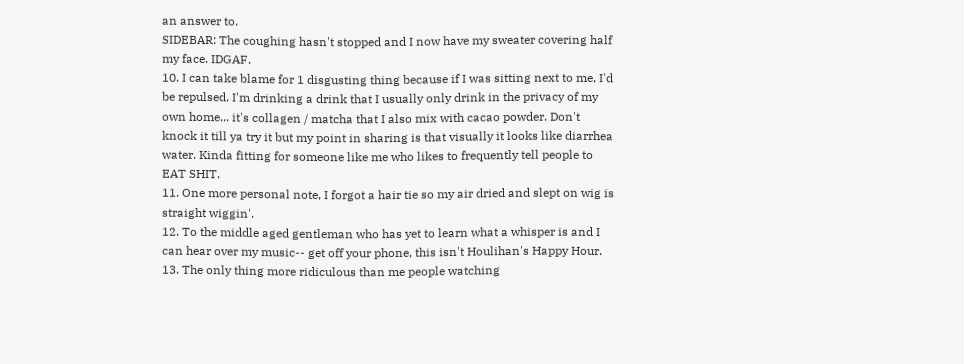an answer to.
SIDEBAR: The coughing hasn't stopped and I now have my sweater covering half my face. IDGAF.
10. I can take blame for 1 disgusting thing because if I was sitting next to me, I'd be repulsed. I'm drinking a drink that I usually only drink in the privacy of my own home... it's collagen / matcha that I also mix with cacao powder. Don't knock it till ya try it but my point in sharing is that visually it looks like diarrhea water. Kinda fitting for someone like me who likes to frequently tell people to EAT SHIT.
11. One more personal note, I forgot a hair tie so my air dried and slept on wig is straight wiggin'.
12. To the middle aged gentleman who has yet to learn what a whisper is and I can hear over my music-- get off your phone, this isn't Houlihan's Happy Hour.
13. The only thing more ridiculous than me people watching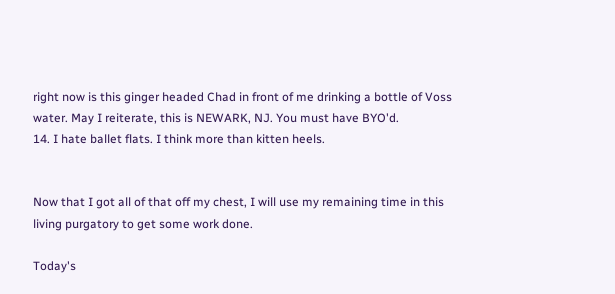right now is this ginger headed Chad in front of me drinking a bottle of Voss water. May I reiterate, this is NEWARK, NJ. You must have BYO'd.
14. I hate ballet flats. I think more than kitten heels.


Now that I got all of that off my chest, I will use my remaining time in this living purgatory to get some work done.

Today's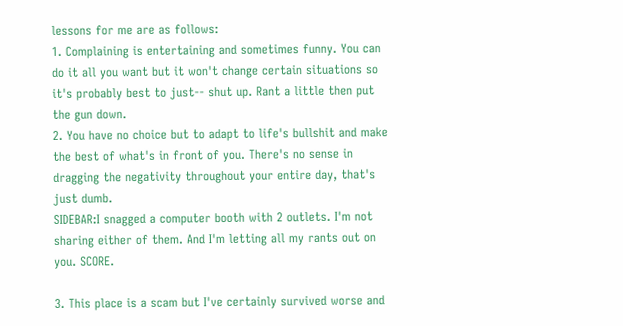lessons for me are as follows:
1. Complaining is entertaining and sometimes funny. You can do it all you want but it won't change certain situations so it's probably best to just-- shut up. Rant a little then put the gun down.
2. You have no choice but to adapt to life's bullshit and make the best of what's in front of you. There's no sense in dragging the negativity throughout your entire day, that's just dumb.
SIDEBAR:I snagged a computer booth with 2 outlets. I'm not sharing either of them. And I'm letting all my rants out on you. SCORE.

3. This place is a scam but I've certainly survived worse and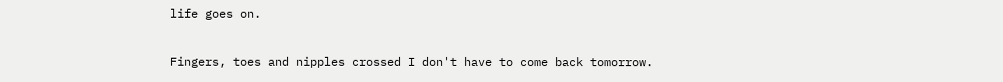life goes on.

Fingers, toes and nipples crossed I don't have to come back tomorrow.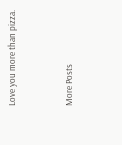Love you more than pizza.


More Posts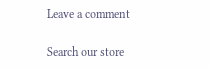Leave a comment

Search our store